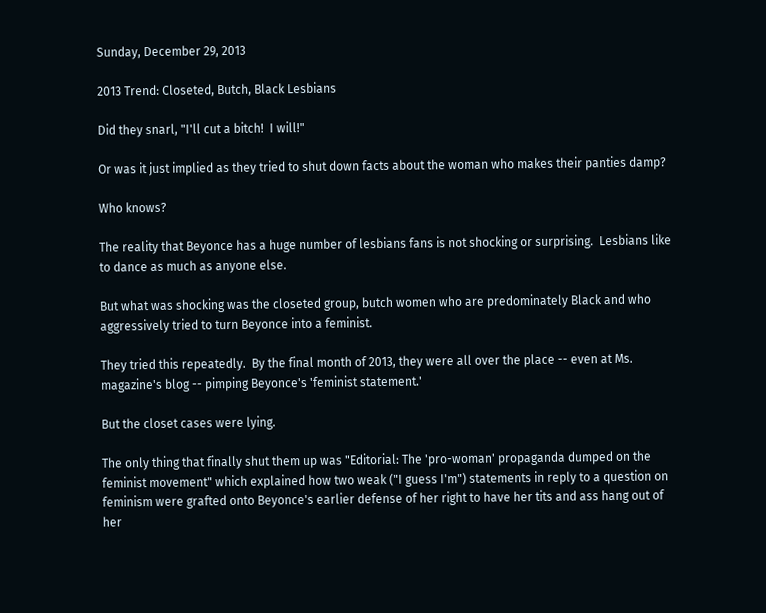Sunday, December 29, 2013

2013 Trend: Closeted, Butch, Black Lesbians

Did they snarl, "I'll cut a bitch!  I will!"

Or was it just implied as they tried to shut down facts about the woman who makes their panties damp?

Who knows?

The reality that Beyonce has a huge number of lesbians fans is not shocking or surprising.  Lesbians like to dance as much as anyone else.

But what was shocking was the closeted group, butch women who are predominately Black and who aggressively tried to turn Beyonce into a feminist.

They tried this repeatedly.  By the final month of 2013, they were all over the place -- even at Ms. magazine's blog -- pimping Beyonce's 'feminist statement.'

But the closet cases were lying.

The only thing that finally shut them up was "Editorial: The 'pro-woman' propaganda dumped on the feminist movement" which explained how two weak ("I guess I'm") statements in reply to a question on feminism were grafted onto Beyonce's earlier defense of her right to have her tits and ass hang out of her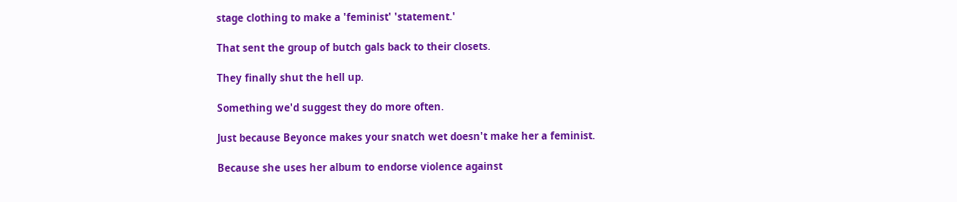stage clothing to make a 'feminist' 'statement.'

That sent the group of butch gals back to their closets.

They finally shut the hell up.

Something we'd suggest they do more often.

Just because Beyonce makes your snatch wet doesn't make her a feminist.

Because she uses her album to endorse violence against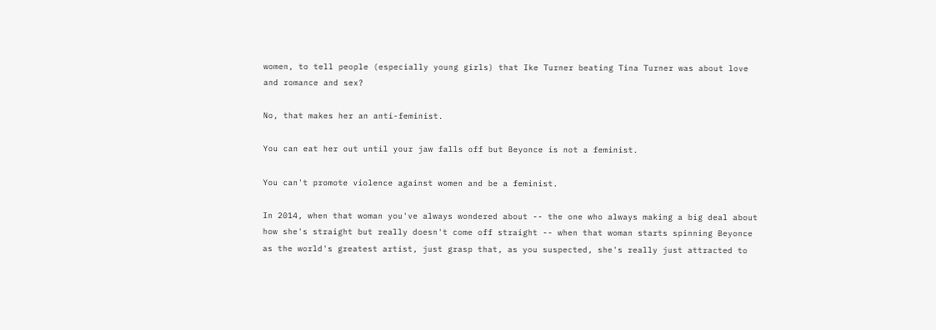women, to tell people (especially young girls) that Ike Turner beating Tina Turner was about love and romance and sex?

No, that makes her an anti-feminist.

You can eat her out until your jaw falls off but Beyonce is not a feminist.

You can't promote violence against women and be a feminist.

In 2014, when that woman you've always wondered about -- the one who always making a big deal about how she's straight but really doesn't come off straight -- when that woman starts spinning Beyonce as the world's greatest artist, just grasp that, as you suspected, she's really just attracted to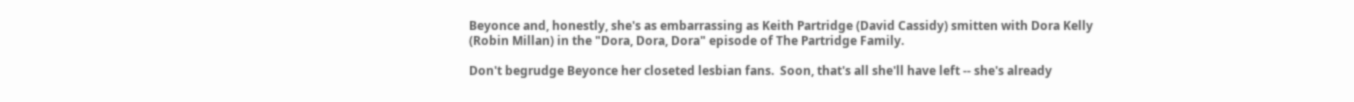Beyonce and, honestly, she's as embarrassing as Keith Partridge (David Cassidy) smitten with Dora Kelly (Robin Millan) in the "Dora, Dora, Dora" episode of The Partridge Family.

Don't begrudge Beyonce her closeted lesbian fans.  Soon, that's all she'll have left -- she's already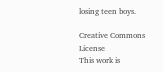losing teen boys.

Creative Commons License
This work is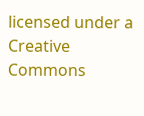licensed under a Creative Commons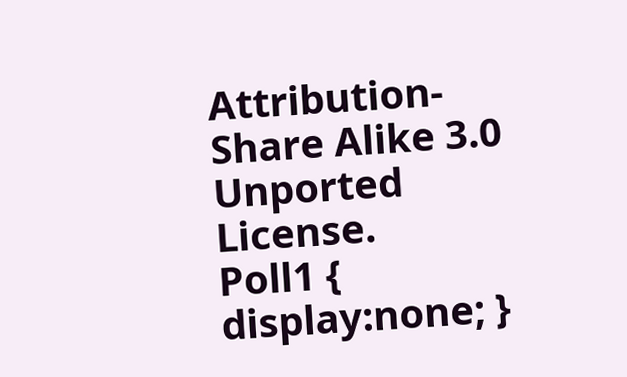Attribution-Share Alike 3.0 Unported License.
Poll1 { display:none; }